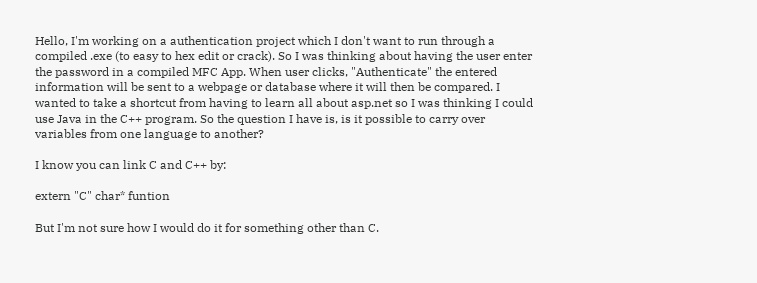Hello, I'm working on a authentication project which I don't want to run through a compiled .exe (to easy to hex edit or crack). So I was thinking about having the user enter the password in a compiled MFC App. When user clicks, "Authenticate" the entered information will be sent to a webpage or database where it will then be compared. I wanted to take a shortcut from having to learn all about asp.net so I was thinking I could use Java in the C++ program. So the question I have is, is it possible to carry over variables from one language to another?

I know you can link C and C++ by:

extern "C" char* funtion

But I'm not sure how I would do it for something other than C.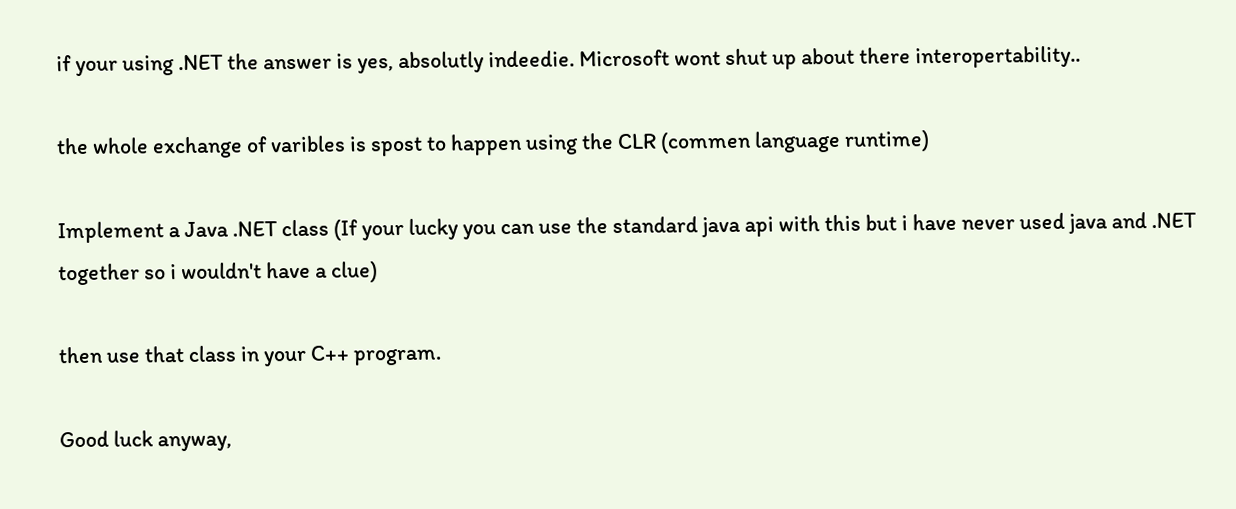if your using .NET the answer is yes, absolutly indeedie. Microsoft wont shut up about there interopertability..

the whole exchange of varibles is spost to happen using the CLR (commen language runtime)

Implement a Java .NET class (If your lucky you can use the standard java api with this but i have never used java and .NET together so i wouldn't have a clue)

then use that class in your C++ program.

Good luck anyway,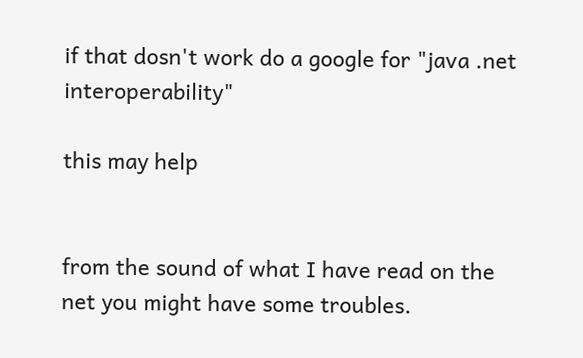if that dosn't work do a google for "java .net interoperability"

this may help


from the sound of what I have read on the net you might have some troubles.